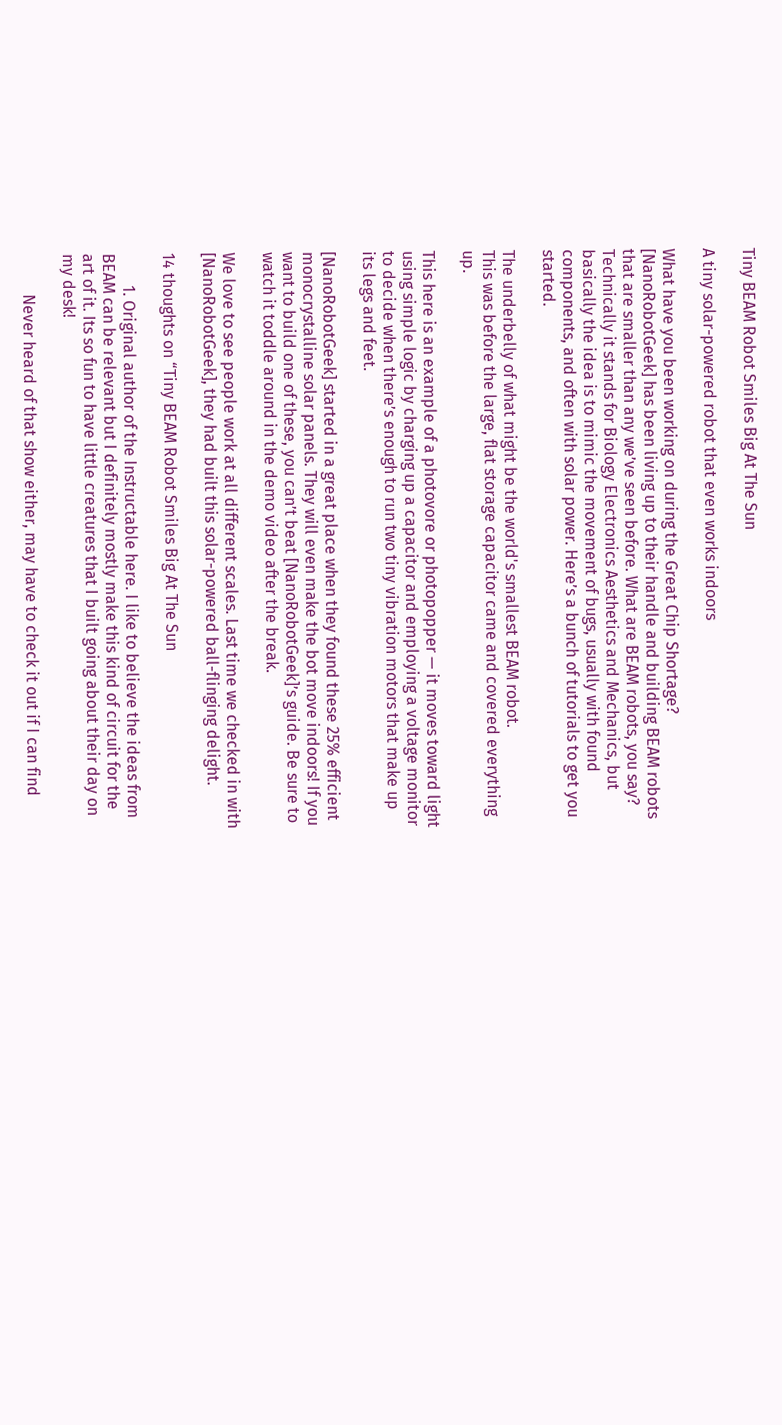Tiny BEAM Robot Smiles Big At The Sun

A tiny solar-powered robot that even works indoors

What have you been working on during the Great Chip Shortage? [NanoRobotGeek] has been living up to their handle and building BEAM robots that are smaller than any we’ve seen before. What are BEAM robots, you say? Technically it stands for Biology Electronics Aesthetics and Mechanics, but basically the idea is to mimic the movement of bugs, usually with found components, and often with solar power. Here’s a bunch of tutorials to get you started.

The underbelly of what might be the world's smallest BEAM robot.
This was before the large, flat storage capacitor came and covered everything up.

This here is an example of a photovore or photopopper — it moves toward light using simple logic by charging up a capacitor and employing a voltage monitor to decide when there’s enough to run two tiny vibration motors that make up its legs and feet.

[NanoRobotGeek] started in a great place when they found these 25% efficient monocrystalline solar panels. They will even make the bot move indoors! If you want to build one of these, you can’t beat [NanoRobotGeek]’s guide. Be sure to watch it toddle around in the demo video after the break.

We love to see people work at all different scales. Last time we checked in with [NanoRobotGeek], they had built this solar-powered ball-flinging delight.

14 thoughts on “Tiny BEAM Robot Smiles Big At The Sun

        1. Original author of the Instructable here. I like to believe the ideas from BEAM can be relevant but I definitely mostly make this kind of circuit for the art of it. Its so fun to have little creatures that I built going about their day on my desk!

          Never heard of that show either, may have to check it out if I can find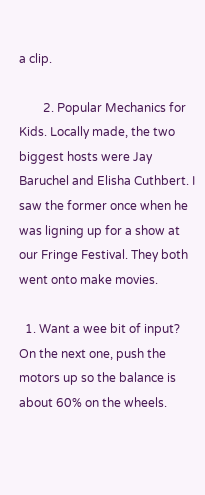a clip.

        2. Popular Mechanics for Kids. Locally made, the two biggest hosts were Jay Baruchel and Elisha Cuthbert. I saw the former once when he was ligning up for a show at our Fringe Festival. They both went onto make movies.

  1. Want a wee bit of input? On the next one, push the motors up so the balance is about 60% on the wheels.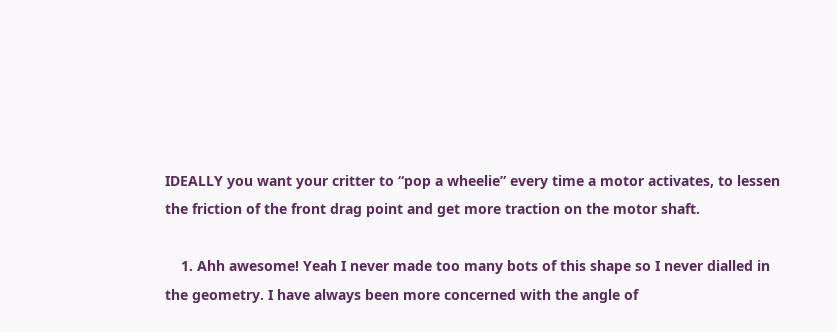IDEALLY you want your critter to “pop a wheelie” every time a motor activates, to lessen the friction of the front drag point and get more traction on the motor shaft.

    1. Ahh awesome! Yeah I never made too many bots of this shape so I never dialled in the geometry. I have always been more concerned with the angle of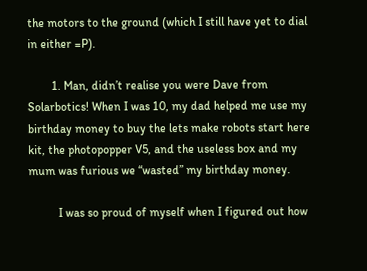the motors to the ground (which I still have yet to dial in either =P).

        1. Man, didn’t realise you were Dave from Solarbotics! When I was 10, my dad helped me use my birthday money to buy the lets make robots start here kit, the photopopper V5, and the useless box and my mum was furious we “wasted” my birthday money.

          I was so proud of myself when I figured out how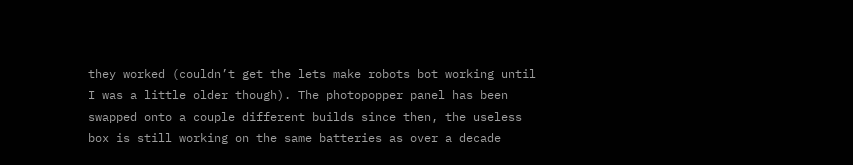they worked (couldn’t get the lets make robots bot working until I was a little older though). The photopopper panel has been swapped onto a couple different builds since then, the useless box is still working on the same batteries as over a decade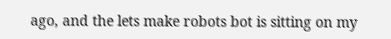ago, and the lets make robots bot is sitting on my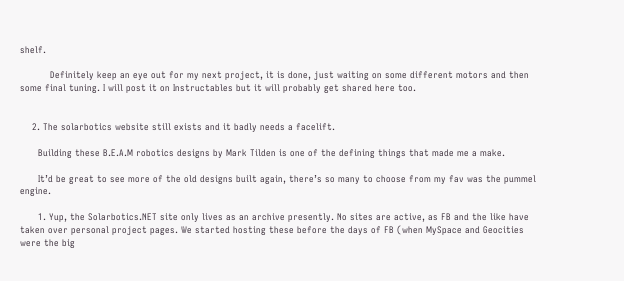shelf.

          Definitely keep an eye out for my next project, it is done, just waiting on some different motors and then some final tuning. I will post it on Instructables but it will probably get shared here too.


    2. The solarbotics website still exists and it badly needs a facelift.

      Building these B.E.A.M robotics designs by Mark Tilden is one of the defining things that made me a make.

      It’d be great to see more of the old designs built again, there’s so many to choose from my fav was the pummel engine.

      1. Yup, the Solarbotics.NET site only lives as an archive presently. No sites are active, as FB and the like have taken over personal project pages. We started hosting these before the days of FB (when MySpace and Geocities were the big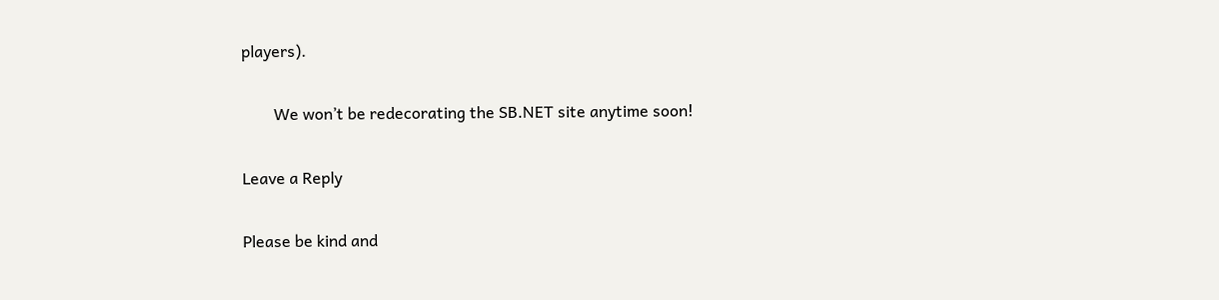players).

        We won’t be redecorating the SB.NET site anytime soon!

Leave a Reply

Please be kind and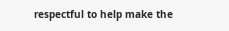respectful to help make the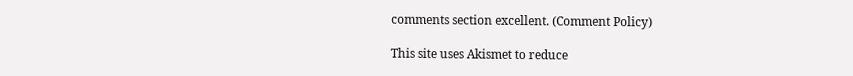comments section excellent. (Comment Policy)

This site uses Akismet to reduce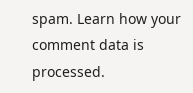spam. Learn how your comment data is processed.